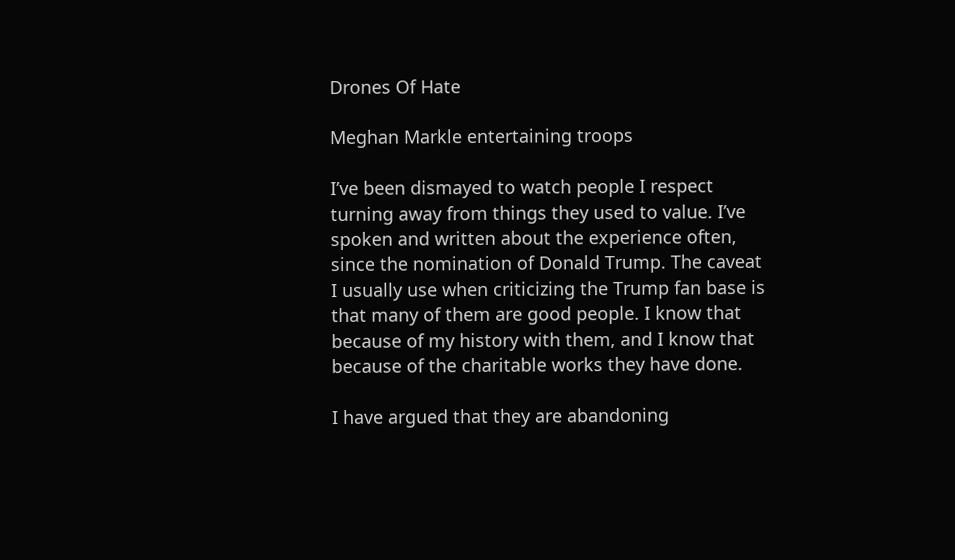Drones Of Hate

Meghan Markle entertaining troops

I’ve been dismayed to watch people I respect turning away from things they used to value. I’ve spoken and written about the experience often, since the nomination of Donald Trump. The caveat I usually use when criticizing the Trump fan base is that many of them are good people. I know that because of my history with them, and I know that because of the charitable works they have done.

I have argued that they are abandoning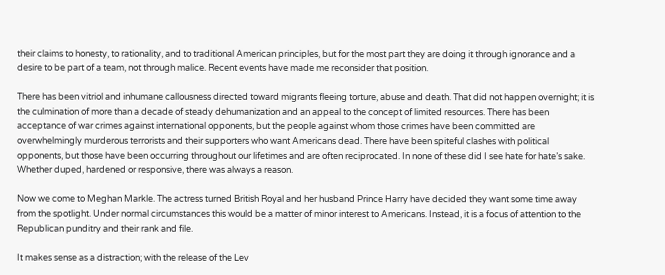their claims to honesty, to rationality, and to traditional American principles, but for the most part they are doing it through ignorance and a desire to be part of a team, not through malice. Recent events have made me reconsider that position.

There has been vitriol and inhumane callousness directed toward migrants fleeing torture, abuse and death. That did not happen overnight; it is the culmination of more than a decade of steady dehumanization and an appeal to the concept of limited resources. There has been acceptance of war crimes against international opponents, but the people against whom those crimes have been committed are overwhelmingly murderous terrorists and their supporters who want Americans dead. There have been spiteful clashes with political opponents, but those have been occurring throughout our lifetimes and are often reciprocated. In none of these did I see hate for hate’s sake. Whether duped, hardened or responsive, there was always a reason.

Now we come to Meghan Markle. The actress turned British Royal and her husband Prince Harry have decided they want some time away from the spotlight. Under normal circumstances this would be a matter of minor interest to Americans. Instead, it is a focus of attention to the Republican punditry and their rank and file.

It makes sense as a distraction; with the release of the Lev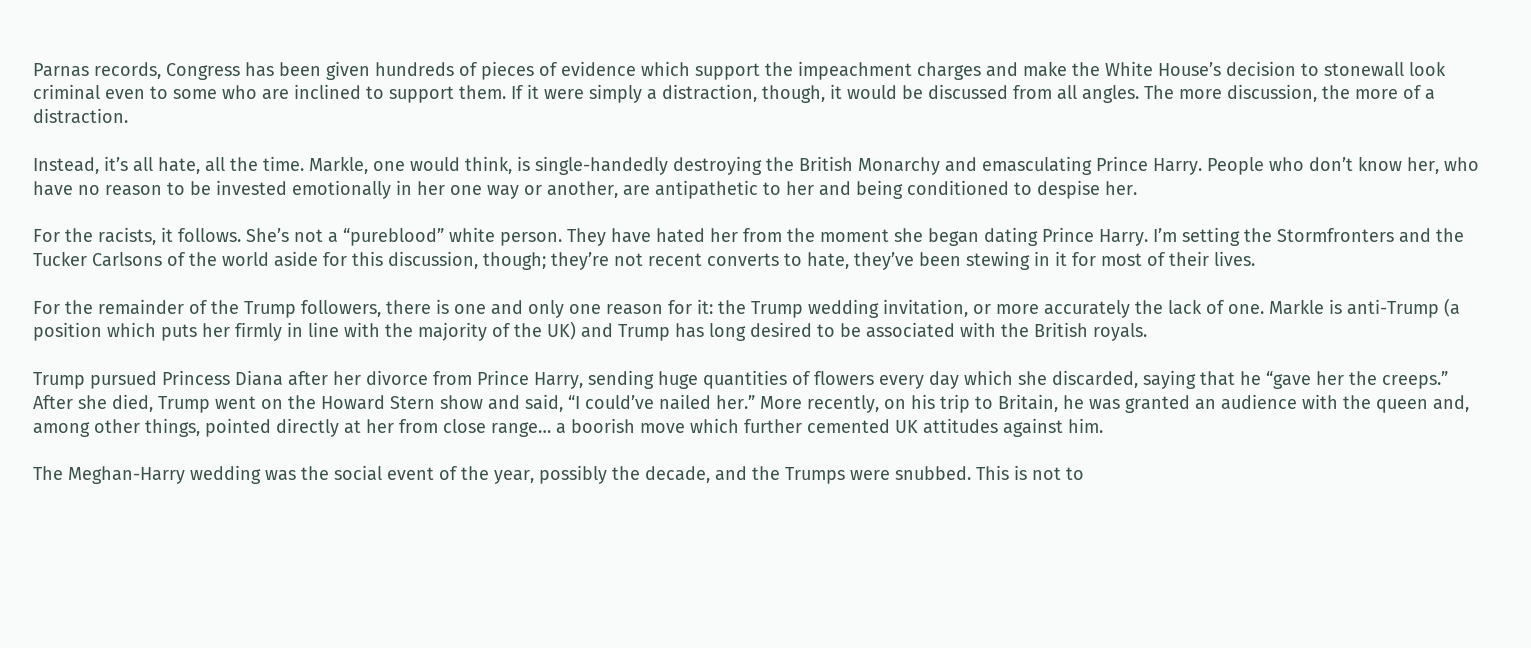Parnas records, Congress has been given hundreds of pieces of evidence which support the impeachment charges and make the White House’s decision to stonewall look criminal even to some who are inclined to support them. If it were simply a distraction, though, it would be discussed from all angles. The more discussion, the more of a distraction.

Instead, it’s all hate, all the time. Markle, one would think, is single-handedly destroying the British Monarchy and emasculating Prince Harry. People who don’t know her, who have no reason to be invested emotionally in her one way or another, are antipathetic to her and being conditioned to despise her.

For the racists, it follows. She’s not a “pureblood” white person. They have hated her from the moment she began dating Prince Harry. I’m setting the Stormfronters and the Tucker Carlsons of the world aside for this discussion, though; they’re not recent converts to hate, they’ve been stewing in it for most of their lives.

For the remainder of the Trump followers, there is one and only one reason for it: the Trump wedding invitation, or more accurately the lack of one. Markle is anti-Trump (a position which puts her firmly in line with the majority of the UK) and Trump has long desired to be associated with the British royals.

Trump pursued Princess Diana after her divorce from Prince Harry, sending huge quantities of flowers every day which she discarded, saying that he “gave her the creeps.” After she died, Trump went on the Howard Stern show and said, “I could’ve nailed her.” More recently, on his trip to Britain, he was granted an audience with the queen and, among other things, pointed directly at her from close range… a boorish move which further cemented UK attitudes against him.

The Meghan-Harry wedding was the social event of the year, possibly the decade, and the Trumps were snubbed. This is not to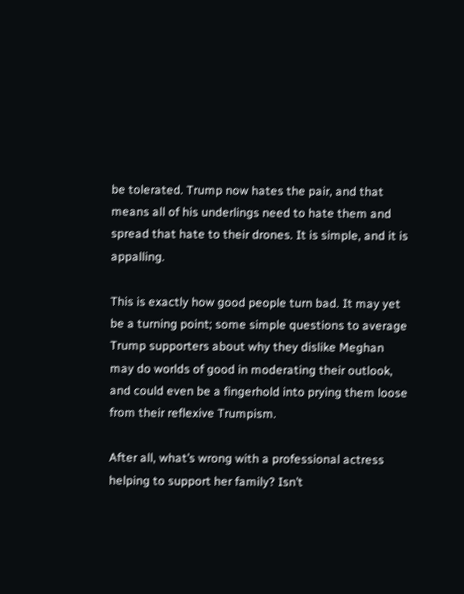be tolerated. Trump now hates the pair, and that means all of his underlings need to hate them and spread that hate to their drones. It is simple, and it is appalling.

This is exactly how good people turn bad. It may yet be a turning point; some simple questions to average Trump supporters about why they dislike Meghan may do worlds of good in moderating their outlook, and could even be a fingerhold into prying them loose from their reflexive Trumpism.

After all, what’s wrong with a professional actress helping to support her family? Isn’t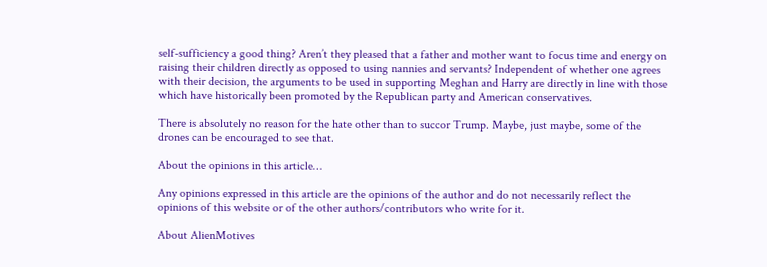self-sufficiency a good thing? Aren’t they pleased that a father and mother want to focus time and energy on raising their children directly as opposed to using nannies and servants? Independent of whether one agrees with their decision, the arguments to be used in supporting Meghan and Harry are directly in line with those which have historically been promoted by the Republican party and American conservatives.

There is absolutely no reason for the hate other than to succor Trump. Maybe, just maybe, some of the drones can be encouraged to see that.

About the opinions in this article…

Any opinions expressed in this article are the opinions of the author and do not necessarily reflect the opinions of this website or of the other authors/contributors who write for it.

About AlienMotives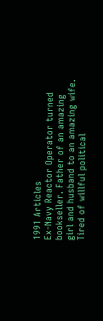1991 Articles
Ex-Navy Reactor Operator turned bookseller. Father of an amazing girl and husband to an amazing wife. Tired of willful political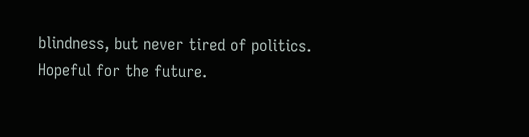blindness, but never tired of politics. Hopeful for the future.